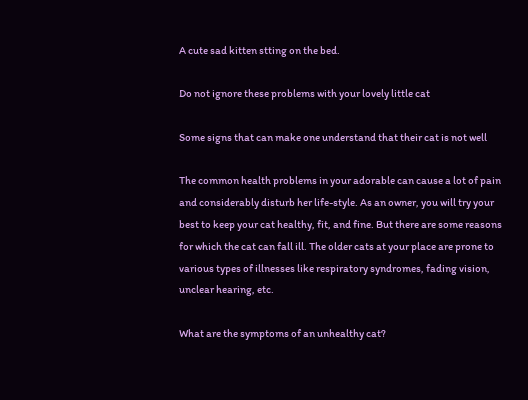A cute sad kitten stting on the bed.

Do not ignore these problems with your lovely little cat

Some signs that can make one understand that their cat is not well

The common health problems in your adorable can cause a lot of pain and considerably disturb her life-style. As an owner, you will try your best to keep your cat healthy, fit, and fine. But there are some reasons for which the cat can fall ill. The older cats at your place are prone to various types of illnesses like respiratory syndromes, fading vision, unclear hearing, etc.

What are the symptoms of an unhealthy cat?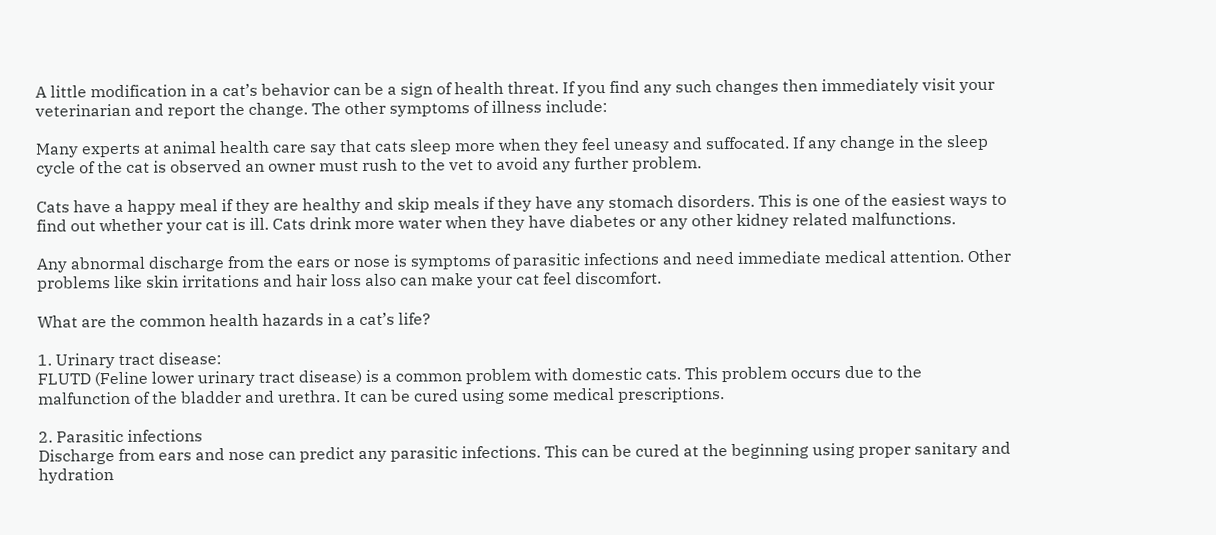A little modification in a cat’s behavior can be a sign of health threat. If you find any such changes then immediately visit your veterinarian and report the change. The other symptoms of illness include:

Many experts at animal health care say that cats sleep more when they feel uneasy and suffocated. If any change in the sleep cycle of the cat is observed an owner must rush to the vet to avoid any further problem.

Cats have a happy meal if they are healthy and skip meals if they have any stomach disorders. This is one of the easiest ways to find out whether your cat is ill. Cats drink more water when they have diabetes or any other kidney related malfunctions.

Any abnormal discharge from the ears or nose is symptoms of parasitic infections and need immediate medical attention. Other problems like skin irritations and hair loss also can make your cat feel discomfort.

What are the common health hazards in a cat’s life?

1. Urinary tract disease:
FLUTD (Feline lower urinary tract disease) is a common problem with domestic cats. This problem occurs due to the malfunction of the bladder and urethra. It can be cured using some medical prescriptions.

2. Parasitic infections
Discharge from ears and nose can predict any parasitic infections. This can be cured at the beginning using proper sanitary and hydration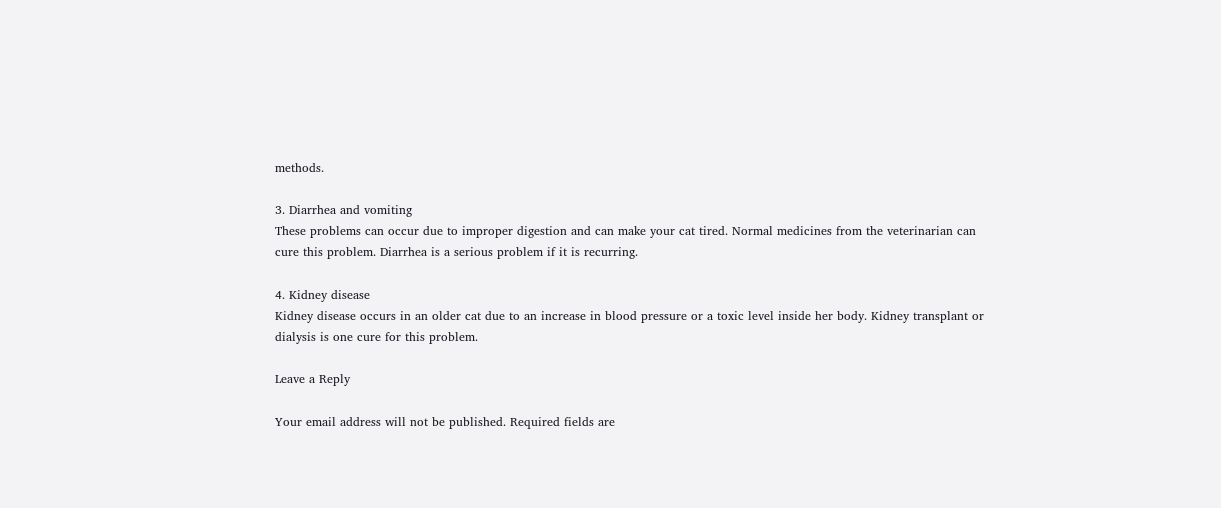methods.

3. Diarrhea and vomiting
These problems can occur due to improper digestion and can make your cat tired. Normal medicines from the veterinarian can cure this problem. Diarrhea is a serious problem if it is recurring.

4. Kidney disease
Kidney disease occurs in an older cat due to an increase in blood pressure or a toxic level inside her body. Kidney transplant or dialysis is one cure for this problem.

Leave a Reply

Your email address will not be published. Required fields are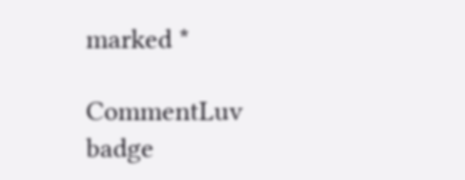marked *

CommentLuv badge